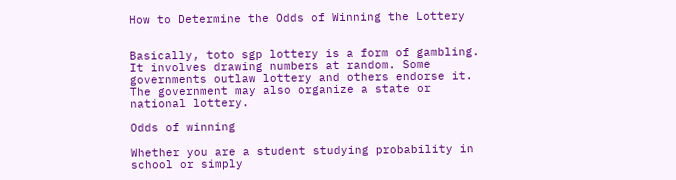How to Determine the Odds of Winning the Lottery


Basically, toto sgp lottery is a form of gambling. It involves drawing numbers at random. Some governments outlaw lottery and others endorse it. The government may also organize a state or national lottery.

Odds of winning

Whether you are a student studying probability in school or simply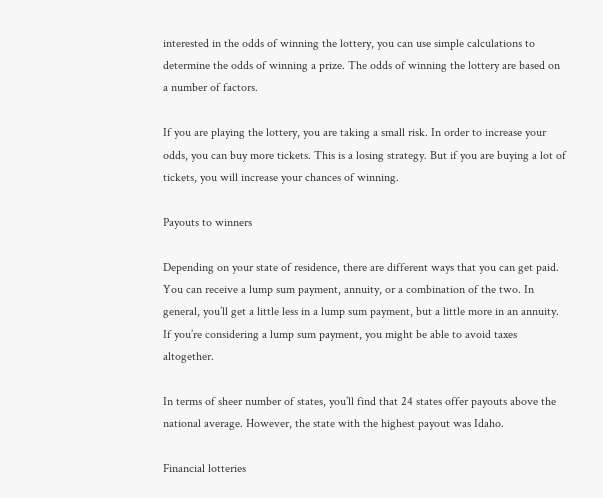interested in the odds of winning the lottery, you can use simple calculations to determine the odds of winning a prize. The odds of winning the lottery are based on a number of factors.

If you are playing the lottery, you are taking a small risk. In order to increase your odds, you can buy more tickets. This is a losing strategy. But if you are buying a lot of tickets, you will increase your chances of winning.

Payouts to winners

Depending on your state of residence, there are different ways that you can get paid. You can receive a lump sum payment, annuity, or a combination of the two. In general, you’ll get a little less in a lump sum payment, but a little more in an annuity. If you’re considering a lump sum payment, you might be able to avoid taxes altogether.

In terms of sheer number of states, you’ll find that 24 states offer payouts above the national average. However, the state with the highest payout was Idaho.

Financial lotteries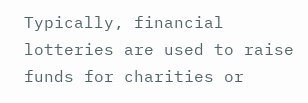Typically, financial lotteries are used to raise funds for charities or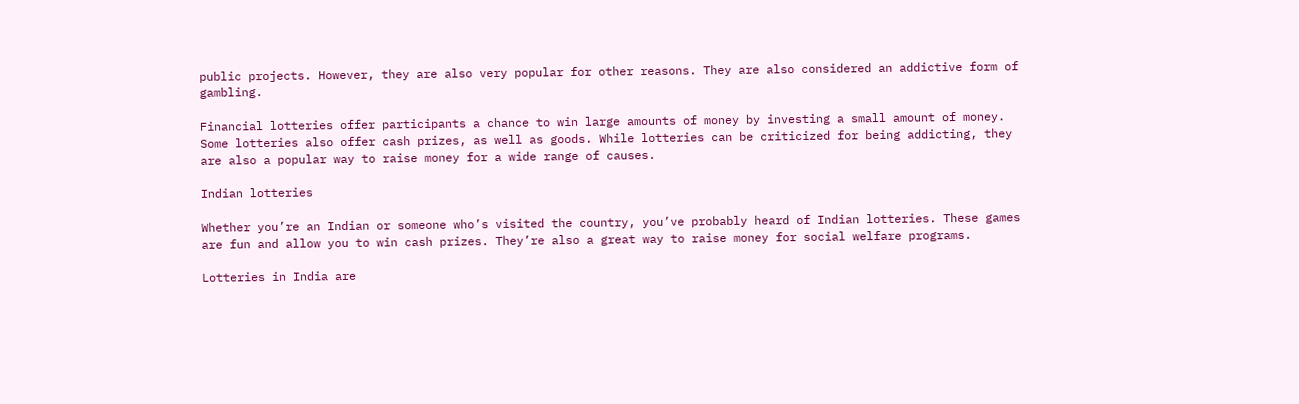public projects. However, they are also very popular for other reasons. They are also considered an addictive form of gambling.

Financial lotteries offer participants a chance to win large amounts of money by investing a small amount of money. Some lotteries also offer cash prizes, as well as goods. While lotteries can be criticized for being addicting, they are also a popular way to raise money for a wide range of causes.

Indian lotteries

Whether you’re an Indian or someone who’s visited the country, you’ve probably heard of Indian lotteries. These games are fun and allow you to win cash prizes. They’re also a great way to raise money for social welfare programs.

Lotteries in India are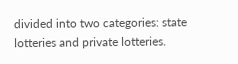divided into two categories: state lotteries and private lotteries.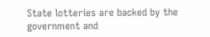State lotteries are backed by the government and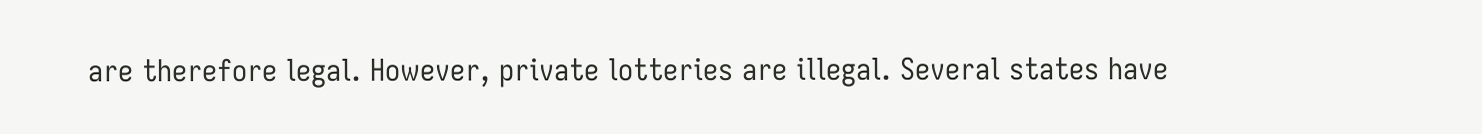are therefore legal. However, private lotteries are illegal. Several states have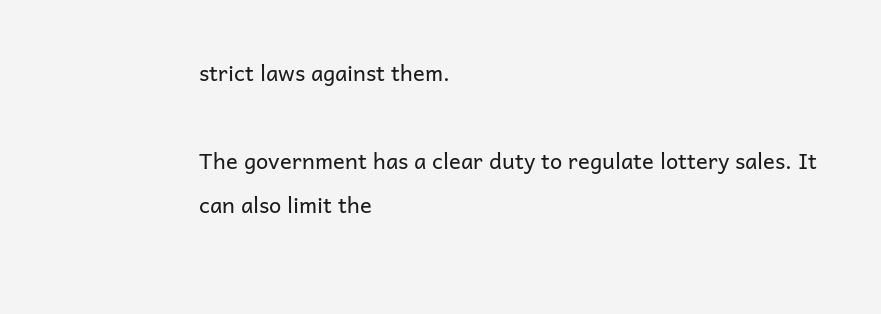strict laws against them.

The government has a clear duty to regulate lottery sales. It can also limit the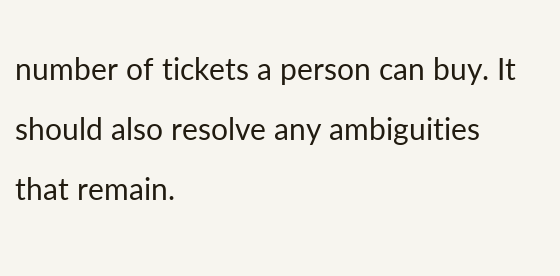number of tickets a person can buy. It should also resolve any ambiguities that remain.